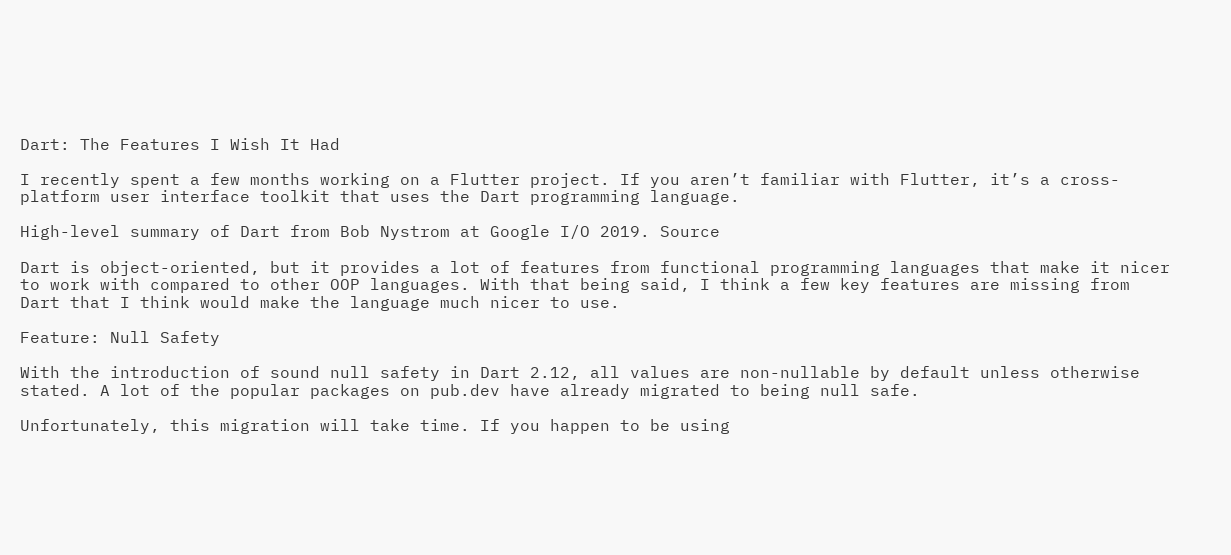Dart: The Features I Wish It Had

I recently spent a few months working on a Flutter project. If you aren’t familiar with Flutter, it’s a cross-platform user interface toolkit that uses the Dart programming language.

High-level summary of Dart from Bob Nystrom at Google I/O 2019. Source

Dart is object-oriented, but it provides a lot of features from functional programming languages that make it nicer to work with compared to other OOP languages. With that being said, I think a few key features are missing from Dart that I think would make the language much nicer to use.

Feature: Null Safety

With the introduction of sound null safety in Dart 2.12, all values are non-nullable by default unless otherwise stated. A lot of the popular packages on pub.dev have already migrated to being null safe.

Unfortunately, this migration will take time. If you happen to be using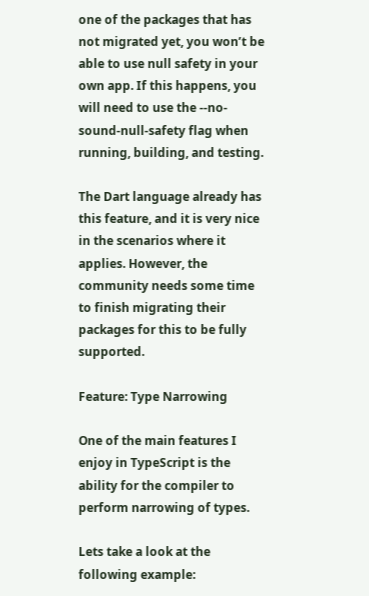one of the packages that has not migrated yet, you won’t be able to use null safety in your own app. If this happens, you will need to use the --no-sound-null-safety flag when running, building, and testing.

The Dart language already has this feature, and it is very nice in the scenarios where it applies. However, the community needs some time to finish migrating their packages for this to be fully supported.

Feature: Type Narrowing

One of the main features I enjoy in TypeScript is the ability for the compiler to perform narrowing of types.

Lets take a look at the following example: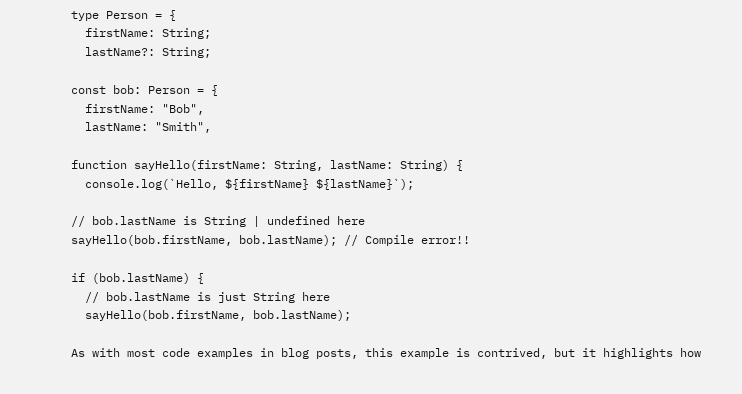type Person = {
  firstName: String;
  lastName?: String;

const bob: Person = {
  firstName: "Bob",
  lastName: "Smith",

function sayHello(firstName: String, lastName: String) {
  console.log(`Hello, ${firstName} ${lastName}`);

// bob.lastName is String | undefined here
sayHello(bob.firstName, bob.lastName); // Compile error!!

if (bob.lastName) {
  // bob.lastName is just String here
  sayHello(bob.firstName, bob.lastName);

As with most code examples in blog posts, this example is contrived, but it highlights how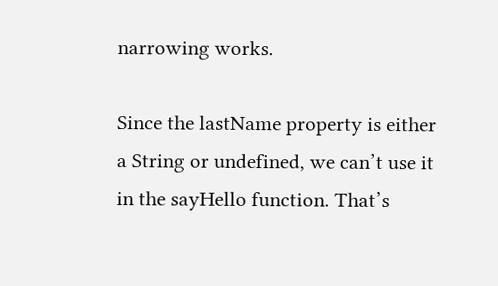narrowing works.

Since the lastName property is either a String or undefined, we can’t use it in the sayHello function. That’s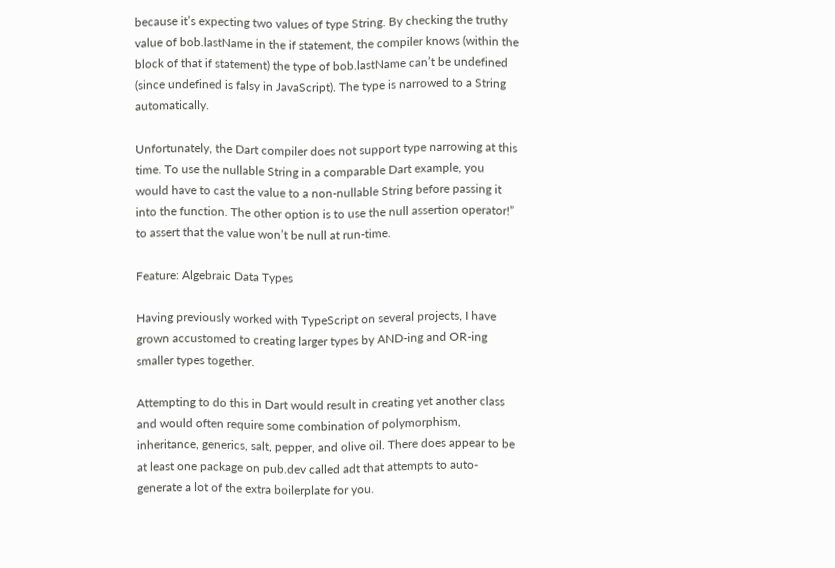because it’s expecting two values of type String. By checking the truthy value of bob.lastName in the if statement, the compiler knows (within the block of that if statement) the type of bob.lastName can’t be undefined (since undefined is falsy in JavaScript). The type is narrowed to a String automatically.

Unfortunately, the Dart compiler does not support type narrowing at this time. To use the nullable String in a comparable Dart example, you would have to cast the value to a non-nullable String before passing it into the function. The other option is to use the null assertion operator!” to assert that the value won’t be null at run-time.

Feature: Algebraic Data Types

Having previously worked with TypeScript on several projects, I have grown accustomed to creating larger types by AND-ing and OR-ing smaller types together.

Attempting to do this in Dart would result in creating yet another class and would often require some combination of polymorphism, inheritance, generics, salt, pepper, and olive oil. There does appear to be at least one package on pub.dev called adt that attempts to auto-generate a lot of the extra boilerplate for you.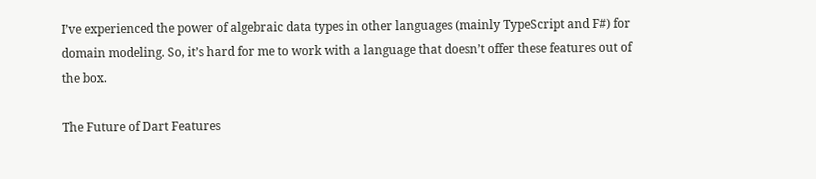I’ve experienced the power of algebraic data types in other languages (mainly TypeScript and F#) for domain modeling. So, it’s hard for me to work with a language that doesn’t offer these features out of the box.

The Future of Dart Features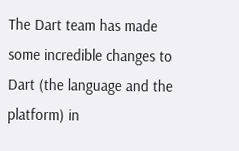The Dart team has made some incredible changes to Dart (the language and the platform) in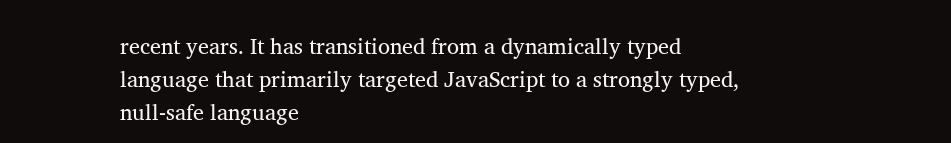recent years. It has transitioned from a dynamically typed language that primarily targeted JavaScript to a strongly typed, null-safe language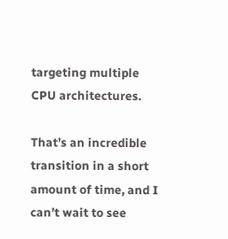targeting multiple CPU architectures.

That’s an incredible transition in a short amount of time, and I can’t wait to see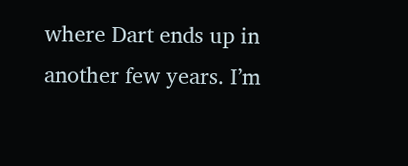where Dart ends up in another few years. I’m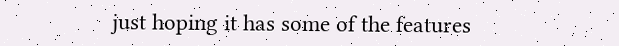just hoping it has some of the features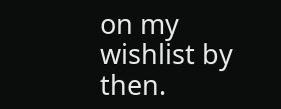on my wishlist by then.